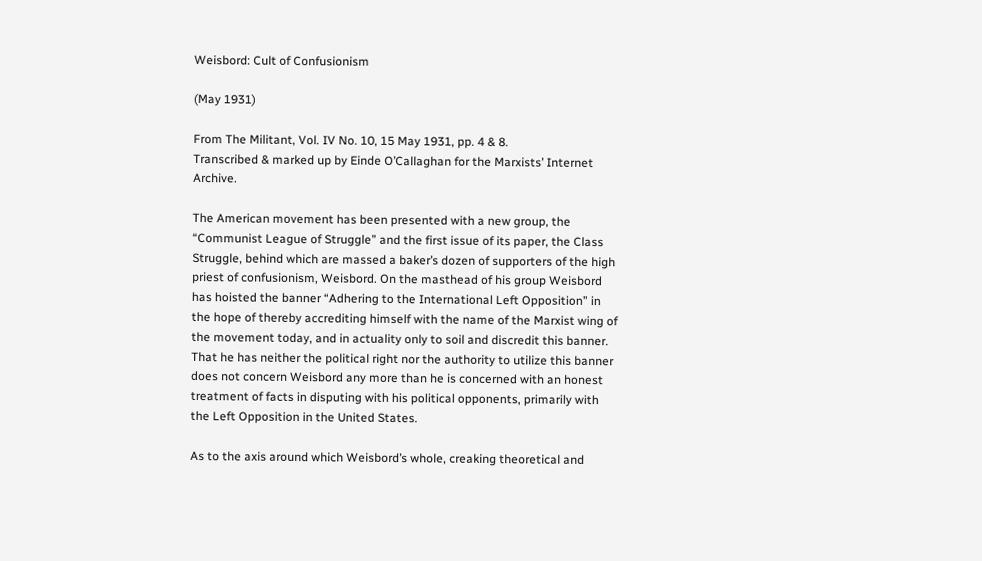Weisbord: Cult of Confusionism

(May 1931)

From The Militant, Vol. IV No. 10, 15 May 1931, pp. 4 & 8.
Transcribed & marked up by Einde O’Callaghan for the Marxists’ Internet Archive.

The American movement has been presented with a new group, the “Communist League of Struggle” and the first issue of its paper, the Class Struggle, behind which are massed a baker’s dozen of supporters of the high priest of confusionism, Weisbord. On the masthead of his group Weisbord has hoisted the banner “Adhering to the International Left Opposition” in the hope of thereby accrediting himself with the name of the Marxist wing of the movement today, and in actuality only to soil and discredit this banner. That he has neither the political right nor the authority to utilize this banner does not concern Weisbord any more than he is concerned with an honest treatment of facts in disputing with his political opponents, primarily with the Left Opposition in the United States.

As to the axis around which Weisbord’s whole, creaking theoretical and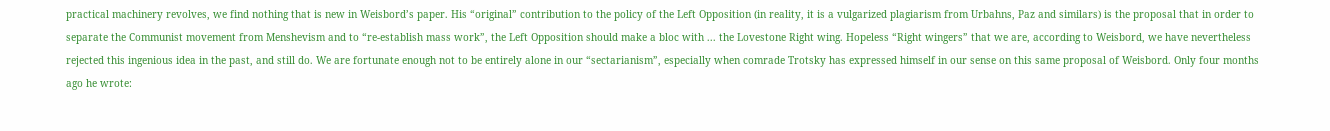practical machinery revolves, we find nothing that is new in Weisbord’s paper. His “original” contribution to the policy of the Left Opposition (in reality, it is a vulgarized plagiarism from Urbahns, Paz and similars) is the proposal that in order to separate the Communist movement from Menshevism and to “re-establish mass work”, the Left Opposition should make a bloc with ... the Lovestone Right wing. Hopeless “Right wingers” that we are, according to Weisbord, we have nevertheless rejected this ingenious idea in the past, and still do. We are fortunate enough not to be entirely alone in our “sectarianism”, especially when comrade Trotsky has expressed himself in our sense on this same proposal of Weisbord. Only four months ago he wrote: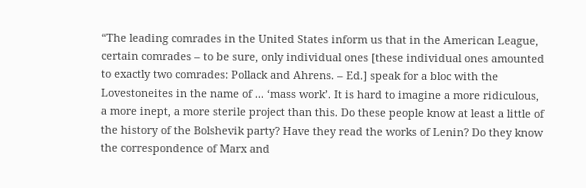“The leading comrades in the United States inform us that in the American League, certain comrades – to be sure, only individual ones [these individual ones amounted to exactly two comrades: Pollack and Ahrens. – Ed.] speak for a bloc with the Lovestoneites in the name of ... ‘mass work’. It is hard to imagine a more ridiculous, a more inept, a more sterile project than this. Do these people know at least a little of the history of the Bolshevik party? Have they read the works of Lenin? Do they know the correspondence of Marx and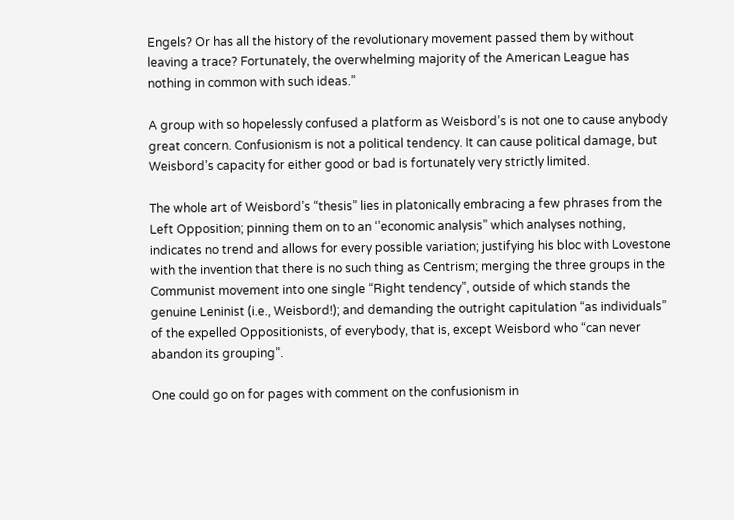Engels? Or has all the history of the revolutionary movement passed them by without leaving a trace? Fortunately, the overwhelming majority of the American League has nothing in common with such ideas.”

A group with so hopelessly confused a platform as Weisbord’s is not one to cause anybody great concern. Confusionism is not a political tendency. It can cause political damage, but Weisbord’s capacity for either good or bad is fortunately very strictly limited.

The whole art of Weisbord’s “thesis” lies in platonically embracing a few phrases from the Left Opposition; pinning them on to an ‘’economic analysis” which analyses nothing, indicates no trend and allows for every possible variation; justifying his bloc with Lovestone with the invention that there is no such thing as Centrism; merging the three groups in the Communist movement into one single “Right tendency”, outside of which stands the genuine Leninist (i.e., Weisbord!); and demanding the outright capitulation “as individuals” of the expelled Oppositionists, of everybody, that is, except Weisbord who “can never abandon its grouping”.

One could go on for pages with comment on the confusionism in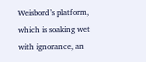Weisbord’s platform, which is soaking wet with ignorance, an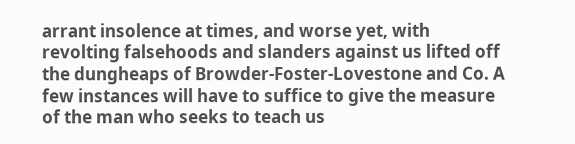arrant insolence at times, and worse yet, with revolting falsehoods and slanders against us lifted off the dungheaps of Browder-Foster-Lovestone and Co. A few instances will have to suffice to give the measure of the man who seeks to teach us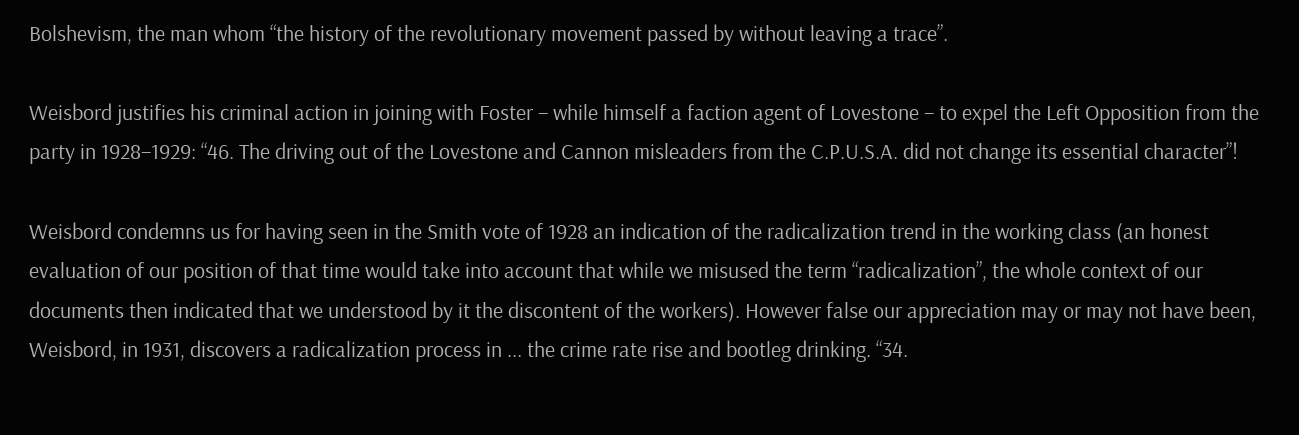Bolshevism, the man whom “the history of the revolutionary movement passed by without leaving a trace”.

Weisbord justifies his criminal action in joining with Foster – while himself a faction agent of Lovestone – to expel the Left Opposition from the party in 1928–1929: “46. The driving out of the Lovestone and Cannon misleaders from the C.P.U.S.A. did not change its essential character”!

Weisbord condemns us for having seen in the Smith vote of 1928 an indication of the radicalization trend in the working class (an honest evaluation of our position of that time would take into account that while we misused the term “radicalization”, the whole context of our documents then indicated that we understood by it the discontent of the workers). However false our appreciation may or may not have been, Weisbord, in 1931, discovers a radicalization process in ... the crime rate rise and bootleg drinking. “34.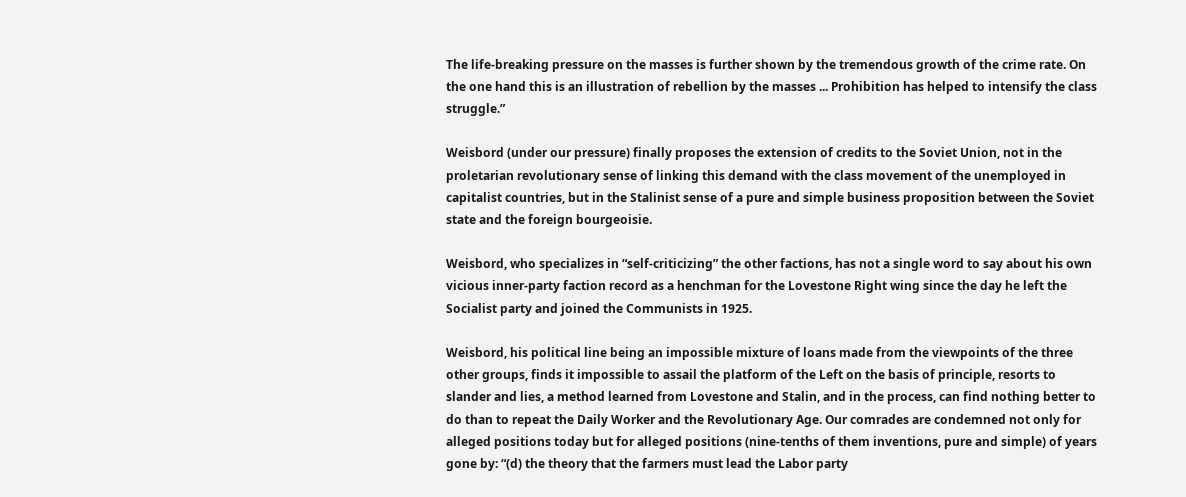The life-breaking pressure on the masses is further shown by the tremendous growth of the crime rate. On the one hand this is an illustration of rebellion by the masses ... Prohibition has helped to intensify the class struggle.”

Weisbord (under our pressure) finally proposes the extension of credits to the Soviet Union, not in the proletarian revolutionary sense of linking this demand with the class movement of the unemployed in capitalist countries, but in the Stalinist sense of a pure and simple business proposition between the Soviet state and the foreign bourgeoisie.

Weisbord, who specializes in “self-criticizing” the other factions, has not a single word to say about his own vicious inner-party faction record as a henchman for the Lovestone Right wing since the day he left the Socialist party and joined the Communists in 1925.

Weisbord, his political line being an impossible mixture of loans made from the viewpoints of the three other groups, finds it impossible to assail the platform of the Left on the basis of principle, resorts to slander and lies, a method learned from Lovestone and Stalin, and in the process, can find nothing better to do than to repeat the Daily Worker and the Revolutionary Age. Our comrades are condemned not only for alleged positions today but for alleged positions (nine-tenths of them inventions, pure and simple) of years gone by: “(d) the theory that the farmers must lead the Labor party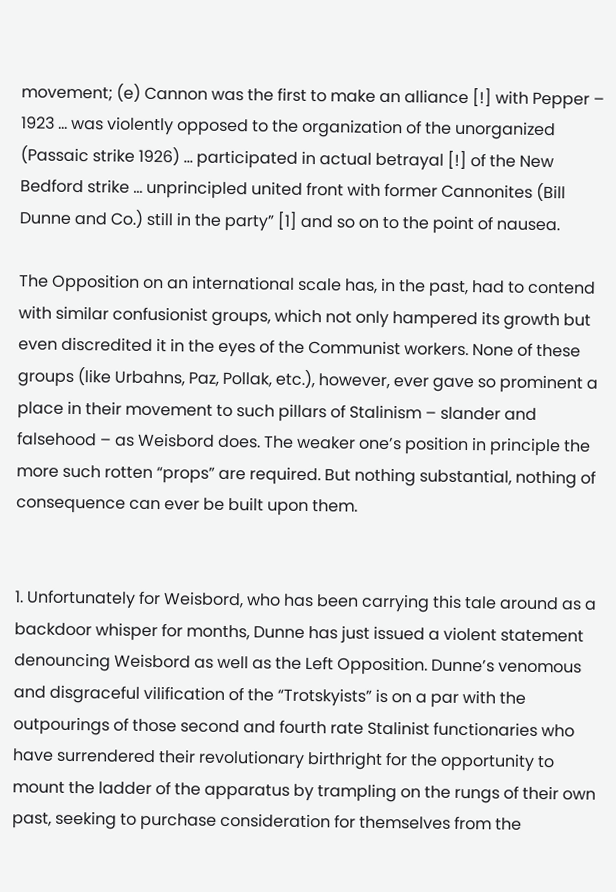movement; (e) Cannon was the first to make an alliance [!] with Pepper – 1923 ... was violently opposed to the organization of the unorganized (Passaic strike 1926) ... participated in actual betrayal [!] of the New Bedford strike ... unprincipled united front with former Cannonites (Bill Dunne and Co.) still in the party” [1] and so on to the point of nausea.

The Opposition on an international scale has, in the past, had to contend with similar confusionist groups, which not only hampered its growth but even discredited it in the eyes of the Communist workers. None of these groups (like Urbahns, Paz, Pollak, etc.), however, ever gave so prominent a place in their movement to such pillars of Stalinism – slander and falsehood – as Weisbord does. The weaker one’s position in principle the more such rotten “props” are required. But nothing substantial, nothing of consequence can ever be built upon them.


1. Unfortunately for Weisbord, who has been carrying this tale around as a backdoor whisper for months, Dunne has just issued a violent statement denouncing Weisbord as well as the Left Opposition. Dunne’s venomous and disgraceful vilification of the “Trotskyists” is on a par with the outpourings of those second and fourth rate Stalinist functionaries who have surrendered their revolutionary birthright for the opportunity to mount the ladder of the apparatus by trampling on the rungs of their own past, seeking to purchase consideration for themselves from the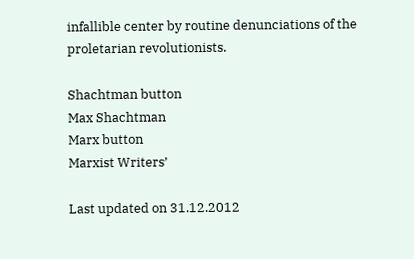infallible center by routine denunciations of the proletarian revolutionists.

Shachtman button
Max Shachtman
Marx button
Marxist Writers’

Last updated on 31.12.2012